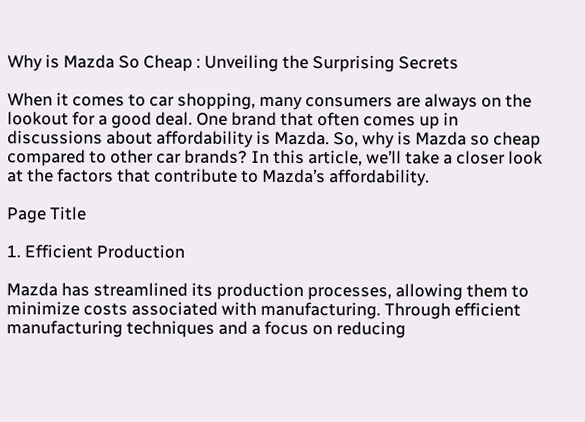Why is Mazda So Cheap : Unveiling the Surprising Secrets

When it comes to car shopping, many consumers are always on the lookout for a good deal. One brand that often comes up in discussions about affordability is Mazda. So, why is Mazda so cheap compared to other car brands? In this article, we’ll take a closer look at the factors that contribute to Mazda’s affordability.

Page Title

1. Efficient Production

Mazda has streamlined its production processes, allowing them to minimize costs associated with manufacturing. Through efficient manufacturing techniques and a focus on reducing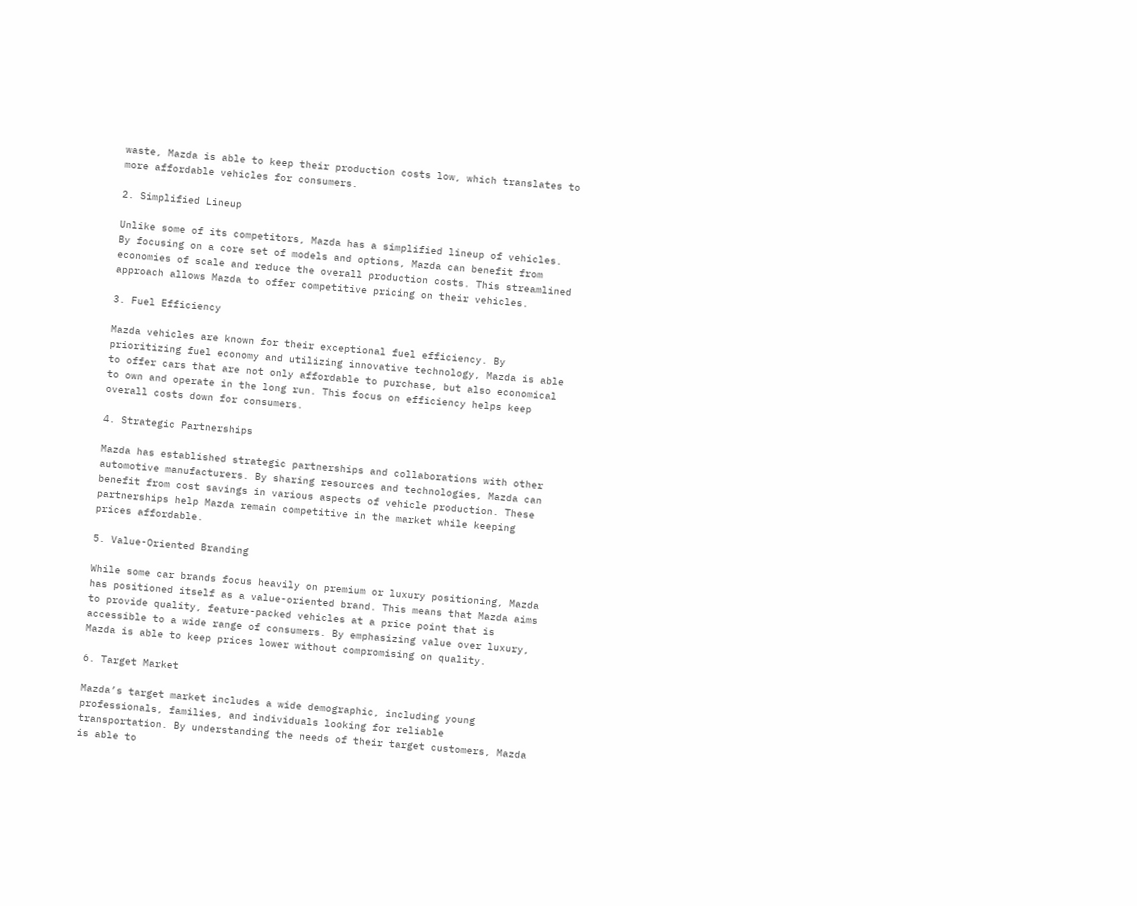waste, Mazda is able to keep their production costs low, which translates to more affordable vehicles for consumers.

2. Simplified Lineup

Unlike some of its competitors, Mazda has a simplified lineup of vehicles. By focusing on a core set of models and options, Mazda can benefit from economies of scale and reduce the overall production costs. This streamlined approach allows Mazda to offer competitive pricing on their vehicles.

3. Fuel Efficiency

Mazda vehicles are known for their exceptional fuel efficiency. By prioritizing fuel economy and utilizing innovative technology, Mazda is able to offer cars that are not only affordable to purchase, but also economical to own and operate in the long run. This focus on efficiency helps keep overall costs down for consumers.

4. Strategic Partnerships

Mazda has established strategic partnerships and collaborations with other automotive manufacturers. By sharing resources and technologies, Mazda can benefit from cost savings in various aspects of vehicle production. These partnerships help Mazda remain competitive in the market while keeping prices affordable.

5. Value-Oriented Branding

While some car brands focus heavily on premium or luxury positioning, Mazda has positioned itself as a value-oriented brand. This means that Mazda aims to provide quality, feature-packed vehicles at a price point that is accessible to a wide range of consumers. By emphasizing value over luxury, Mazda is able to keep prices lower without compromising on quality.

6. Target Market

Mazda’s target market includes a wide demographic, including young professionals, families, and individuals looking for reliable transportation. By understanding the needs of their target customers, Mazda is able to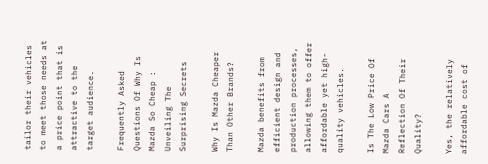tailor their vehicles to meet those needs at a price point that is attractive to the target audience.

Frequently Asked Questions Of Why Is Mazda So Cheap : Unveiling The Surprising Secrets

Why Is Mazda Cheaper Than Other Brands?

Mazda benefits from efficient design and production processes, allowing them to offer affordable yet high-quality vehicles.

Is The Low Price Of Mazda Cars A Reflection Of Their Quality?

Yes, the relatively affordable cost of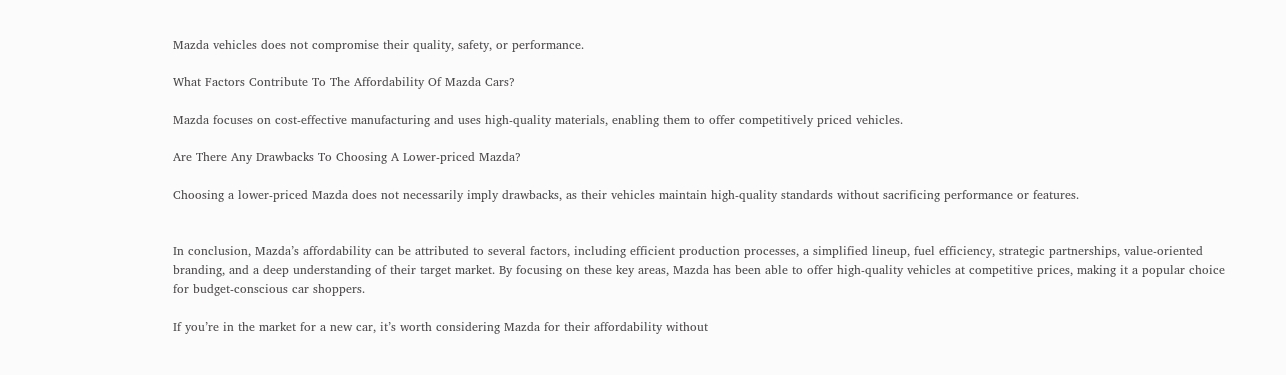Mazda vehicles does not compromise their quality, safety, or performance.

What Factors Contribute To The Affordability Of Mazda Cars?

Mazda focuses on cost-effective manufacturing and uses high-quality materials, enabling them to offer competitively priced vehicles.

Are There Any Drawbacks To Choosing A Lower-priced Mazda?

Choosing a lower-priced Mazda does not necessarily imply drawbacks, as their vehicles maintain high-quality standards without sacrificing performance or features.


In conclusion, Mazda’s affordability can be attributed to several factors, including efficient production processes, a simplified lineup, fuel efficiency, strategic partnerships, value-oriented branding, and a deep understanding of their target market. By focusing on these key areas, Mazda has been able to offer high-quality vehicles at competitive prices, making it a popular choice for budget-conscious car shoppers.

If you’re in the market for a new car, it’s worth considering Mazda for their affordability without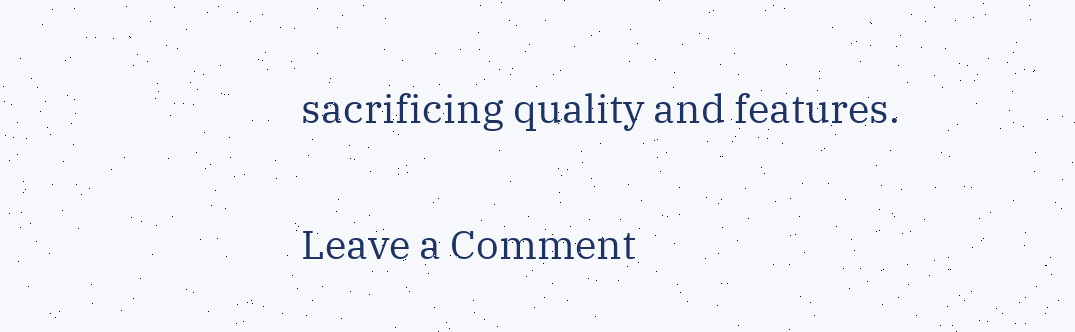sacrificing quality and features.

Leave a Comment